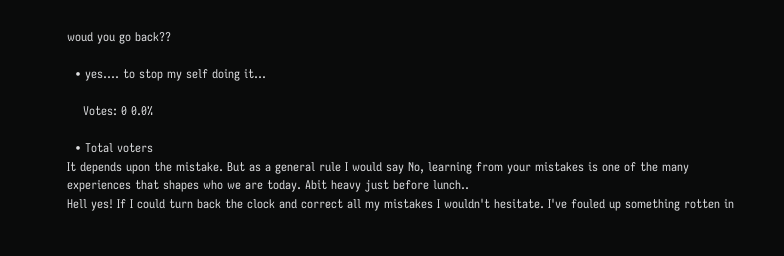woud you go back??

  • yes.... to stop my self doing it...

    Votes: 0 0.0%

  • Total voters
It depends upon the mistake. But as a general rule I would say No, learning from your mistakes is one of the many experiences that shapes who we are today. Abit heavy just before lunch..
Hell yes! If I could turn back the clock and correct all my mistakes I wouldn't hesitate. I've fouled up something rotten in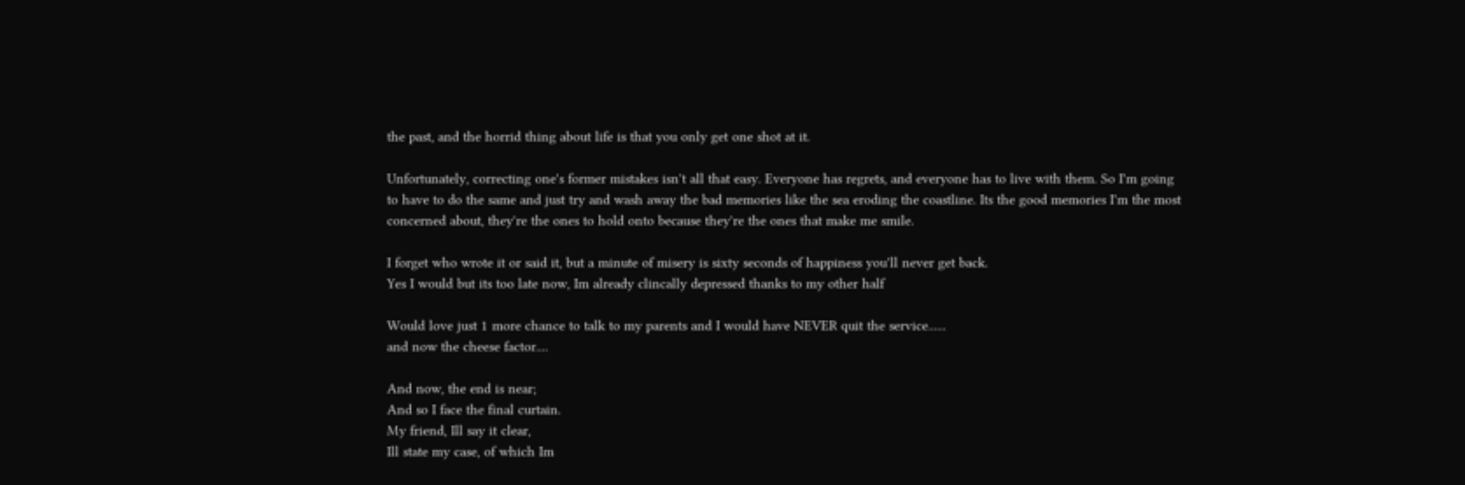the past, and the horrid thing about life is that you only get one shot at it.

Unfortunately, correcting one's former mistakes isn't all that easy. Everyone has regrets, and everyone has to live with them. So I'm going to have to do the same and just try and wash away the bad memories like the sea eroding the coastline. Its the good memories I'm the most concerned about, they're the ones to hold onto because they're the ones that make me smile.

I forget who wrote it or said it, but a minute of misery is sixty seconds of happiness you'll never get back.
Yes I would but its too late now, Im already clincally depressed thanks to my other half

Would love just 1 more chance to talk to my parents and I would have NEVER quit the service......
and now the cheese factor....

And now, the end is near;
And so I face the final curtain.
My friend, Ill say it clear,
Ill state my case, of which Im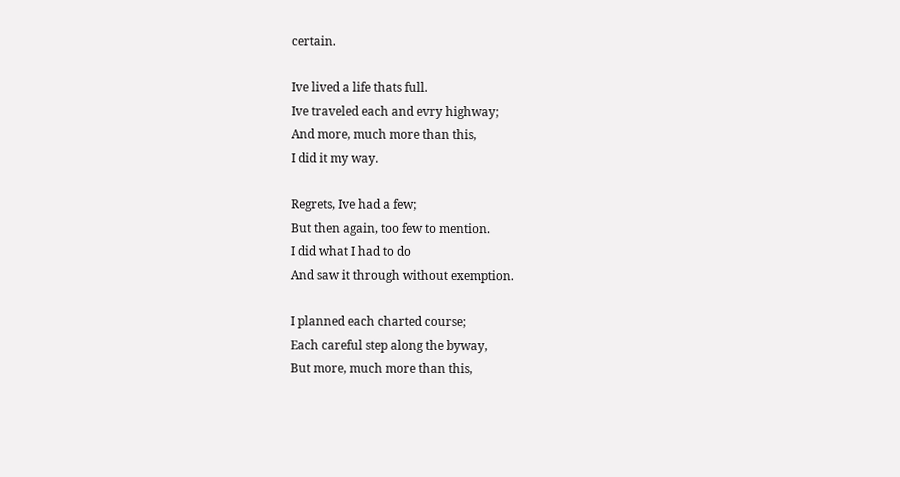certain.

Ive lived a life thats full.
Ive traveled each and evry highway;
And more, much more than this,
I did it my way.

Regrets, Ive had a few;
But then again, too few to mention.
I did what I had to do
And saw it through without exemption.

I planned each charted course;
Each careful step along the byway,
But more, much more than this,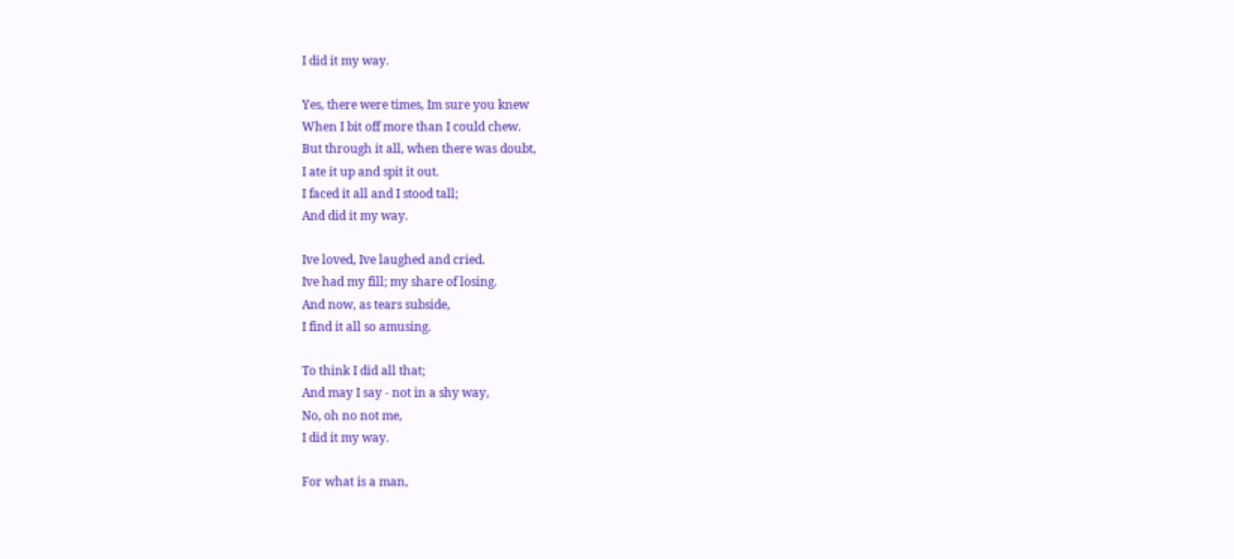I did it my way.

Yes, there were times, Im sure you knew
When I bit off more than I could chew.
But through it all, when there was doubt,
I ate it up and spit it out.
I faced it all and I stood tall;
And did it my way.

Ive loved, Ive laughed and cried.
Ive had my fill; my share of losing.
And now, as tears subside,
I find it all so amusing.

To think I did all that;
And may I say - not in a shy way,
No, oh no not me,
I did it my way.

For what is a man,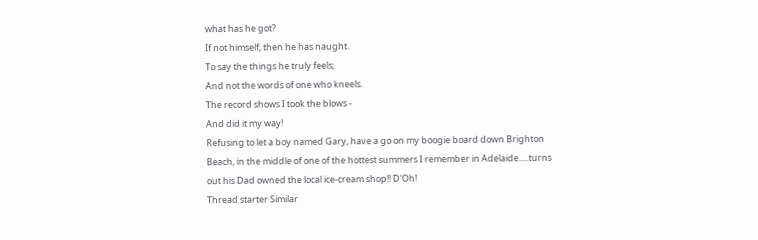what has he got?
If not himself, then he has naught.
To say the things he truly feels;
And not the words of one who kneels.
The record shows I took the blows -
And did it my way!
Refusing to let a boy named Gary, have a go on my boogie board down Brighton Beach, in the middle of one of the hottest summers I remember in Adelaide.....turns out his Dad owned the local ice-cream shop!! D'Oh!
Thread starter Similar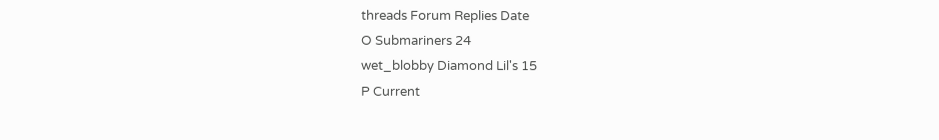threads Forum Replies Date
O Submariners 24
wet_blobby Diamond Lil's 15
P Current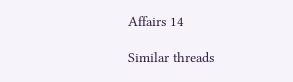Affairs 14

Similar threads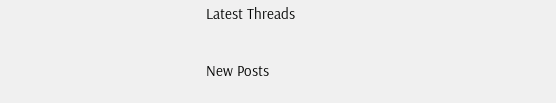Latest Threads

New Posts